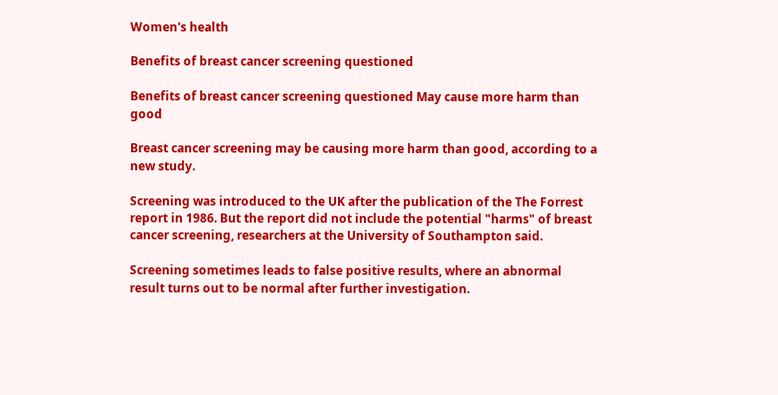Women's health

Benefits of breast cancer screening questioned

Benefits of breast cancer screening questioned May cause more harm than good

Breast cancer screening may be causing more harm than good, according to a new study.

Screening was introduced to the UK after the publication of the The Forrest report in 1986. But the report did not include the potential "harms" of breast cancer screening, researchers at the University of Southampton said.

Screening sometimes leads to false positive results, where an abnormal result turns out to be normal after further investigation.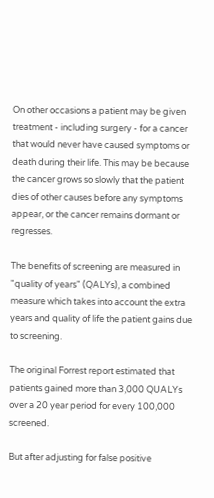On other occasions a patient may be given treatment - including surgery - for a cancer that would never have caused symptoms or death during their life. This may be because the cancer grows so slowly that the patient dies of other causes before any symptoms appear, or the cancer remains dormant or regresses.

The benefits of screening are measured in "quality of years" (QALYs), a combined measure which takes into account the extra years and quality of life the patient gains due to screening.

The original Forrest report estimated that patients gained more than 3,000 QUALYs over a 20 year period for every 100,000 screened.

But after adjusting for false positive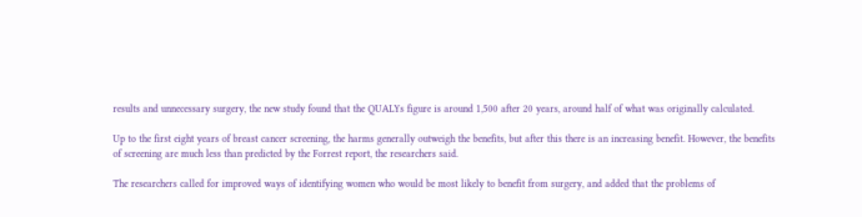results and unnecessary surgery, the new study found that the QUALYs figure is around 1,500 after 20 years, around half of what was originally calculated.

Up to the first eight years of breast cancer screening, the harms generally outweigh the benefits, but after this there is an increasing benefit. However, the benefits of screening are much less than predicted by the Forrest report, the researchers said.

The researchers called for improved ways of identifying women who would be most likely to benefit from surgery, and added that the problems of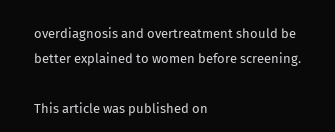overdiagnosis and overtreatment should be better explained to women before screening.

This article was published on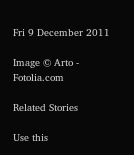Fri 9 December 2011

Image © Arto - Fotolia.com

Related Stories

Use this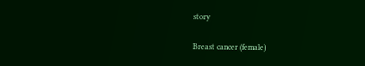story

Breast cancer (female)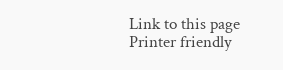Link to this page
Printer friendly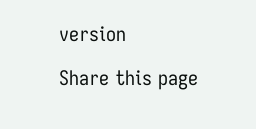version

Share this page